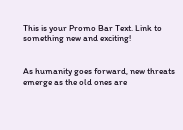This is your Promo Bar Text. Link to something new and exciting!


As humanity goes forward, new threats emerge as the old ones are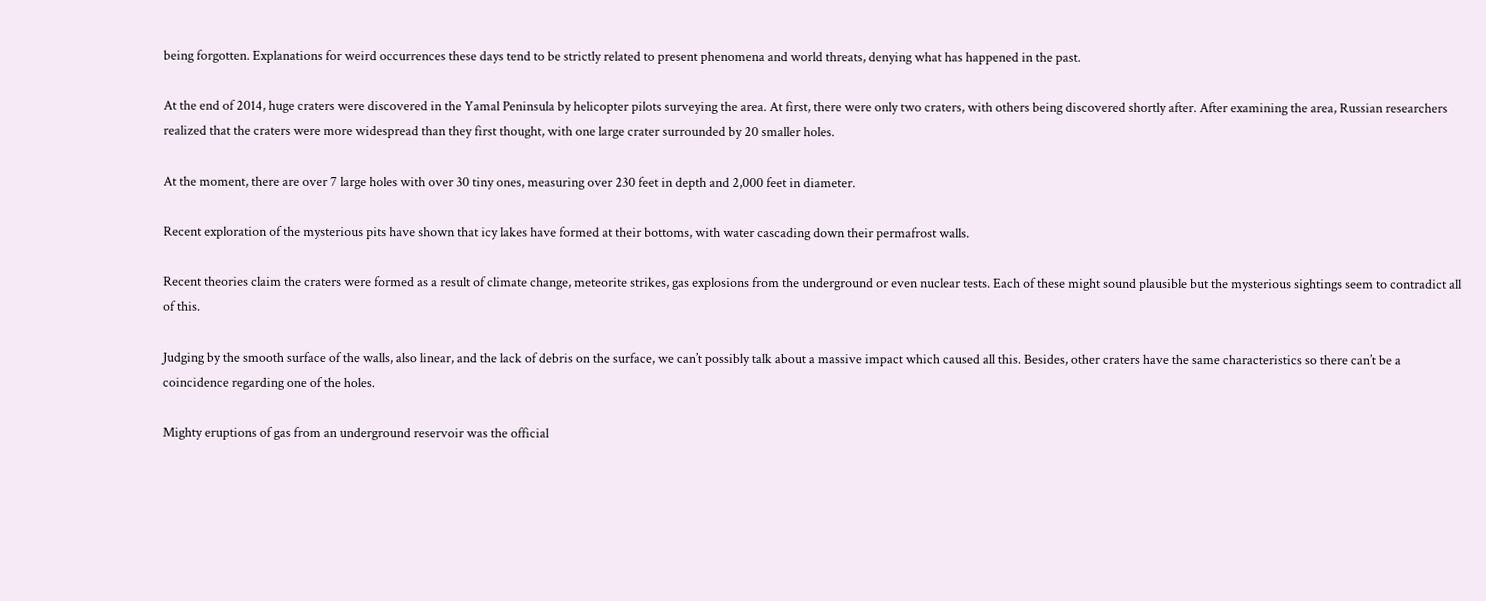being forgotten. Explanations for weird occurrences these days tend to be strictly related to present phenomena and world threats, denying what has happened in the past.

At the end of 2014, huge craters were discovered in the Yamal Peninsula by helicopter pilots surveying the area. At first, there were only two craters, with others being discovered shortly after. After examining the area, Russian researchers realized that the craters were more widespread than they first thought, with one large crater surrounded by 20 smaller holes.

At the moment, there are over 7 large holes with over 30 tiny ones, measuring over 230 feet in depth and 2,000 feet in diameter.

Recent exploration of the mysterious pits have shown that icy lakes have formed at their bottoms, with water cascading down their permafrost walls.

Recent theories claim the craters were formed as a result of climate change, meteorite strikes, gas explosions from the underground or even nuclear tests. Each of these might sound plausible but the mysterious sightings seem to contradict all of this.

Judging by the smooth surface of the walls, also linear, and the lack of debris on the surface, we can’t possibly talk about a massive impact which caused all this. Besides, other craters have the same characteristics so there can’t be a coincidence regarding one of the holes.

Mighty eruptions of gas from an underground reservoir was the official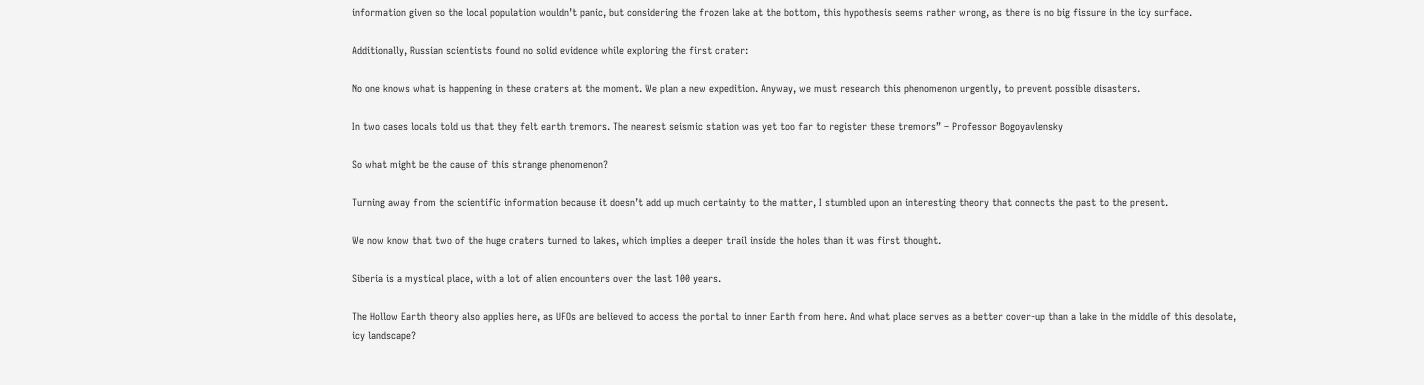information given so the local population wouldn’t panic, but considering the frozen lake at the bottom, this hypothesis seems rather wrong, as there is no big fissure in the icy surface.

Additionally, Russian scientists found no solid evidence while exploring the first crater:

No one knows what is happening in these craters at the moment. We plan a new expedition. Anyway, we must research this phenomenon urgently, to prevent possible disasters.

In two cases locals told us that they felt earth tremors. The nearest seismic station was yet too far to register these tremors” – Professor Bogoyavlensky

So what might be the cause of this strange phenomenon?

Turning away from the scientific information because it doesn’t add up much certainty to the matter, I stumbled upon an interesting theory that connects the past to the present.

We now know that two of the huge craters turned to lakes, which implies a deeper trail inside the holes than it was first thought.

Siberia is a mystical place, with a lot of alien encounters over the last 100 years.

The Hollow Earth theory also applies here, as UFOs are believed to access the portal to inner Earth from here. And what place serves as a better cover-up than a lake in the middle of this desolate, icy landscape?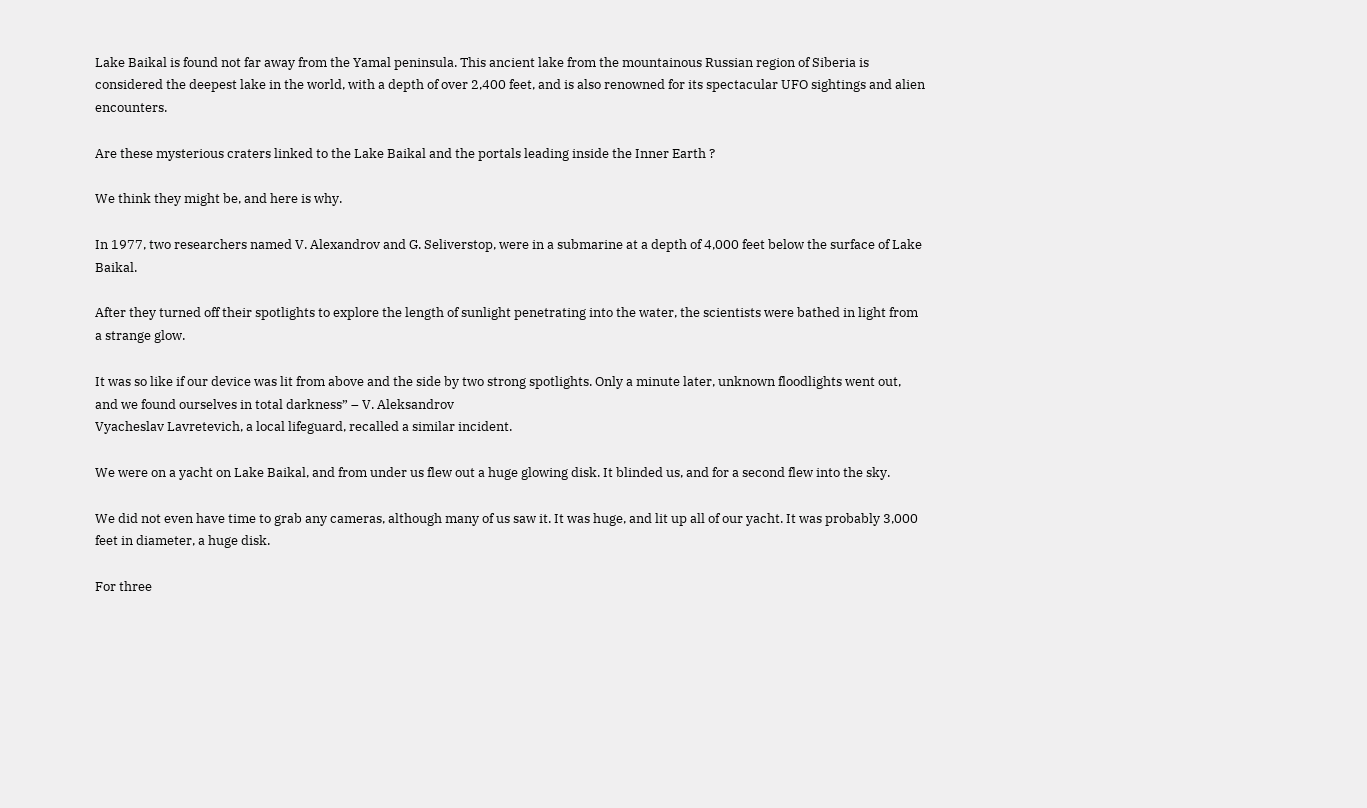Lake Baikal is found not far away from the Yamal peninsula. This ancient lake from the mountainous Russian region of Siberia is considered the deepest lake in the world, with a depth of over 2,400 feet, and is also renowned for its spectacular UFO sightings and alien encounters.

Are these mysterious craters linked to the Lake Baikal and the portals leading inside the Inner Earth ?

We think they might be, and here is why.

In 1977, two researchers named V. Alexandrov and G. Seliverstop, were in a submarine at a depth of 4,000 feet below the surface of Lake Baikal.

After they turned off their spotlights to explore the length of sunlight penetrating into the water, the scientists were bathed in light from a strange glow.

It was so like if our device was lit from above and the side by two strong spotlights. Only a minute later, unknown floodlights went out, and we found ourselves in total darkness” – V. Aleksandrov
Vyacheslav Lavretevich, a local lifeguard, recalled a similar incident.

We were on a yacht on Lake Baikal, and from under us flew out a huge glowing disk. It blinded us, and for a second flew into the sky.

We did not even have time to grab any cameras, although many of us saw it. It was huge, and lit up all of our yacht. It was probably 3,000 feet in diameter, a huge disk.

For three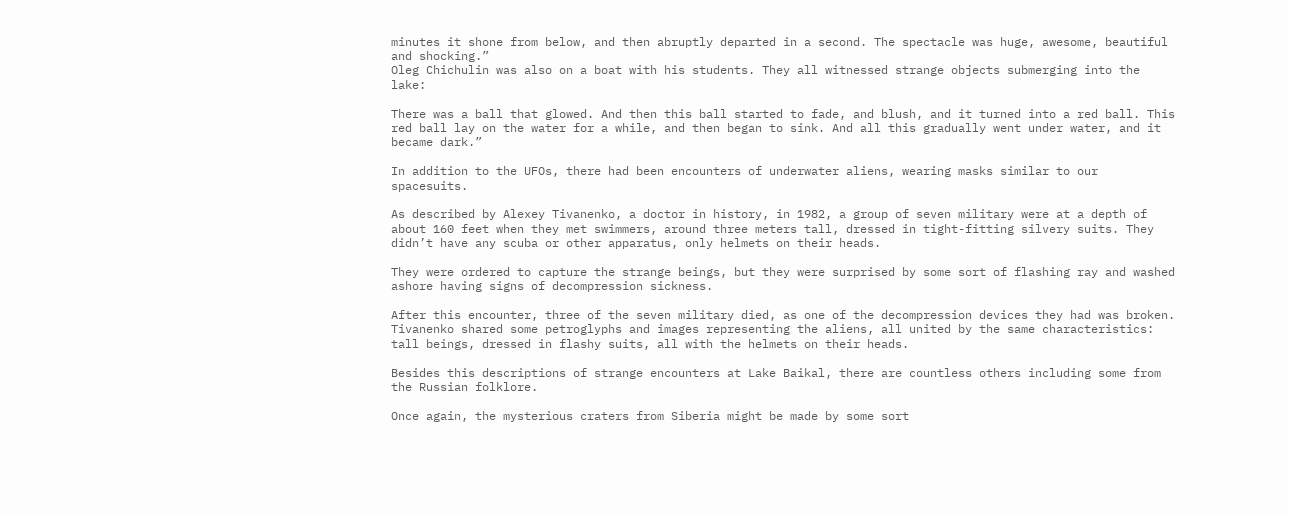minutes it shone from below, and then abruptly departed in a second. The spectacle was huge, awesome, beautiful and shocking.”
Oleg Chichulin was also on a boat with his students. They all witnessed strange objects submerging into the lake:

There was a ball that glowed. And then this ball started to fade, and blush, and it turned into a red ball. This red ball lay on the water for a while, and then began to sink. And all this gradually went under water, and it became dark.”

In addition to the UFOs, there had been encounters of underwater aliens, wearing masks similar to our spacesuits.

As described by Alexey Tivanenko, a doctor in history, in 1982, a group of seven military were at a depth of about 160 feet when they met swimmers, around three meters tall, dressed in tight-fitting silvery suits. They didn’t have any scuba or other apparatus, only helmets on their heads.

They were ordered to capture the strange beings, but they were surprised by some sort of flashing ray and washed ashore having signs of decompression sickness.

After this encounter, three of the seven military died, as one of the decompression devices they had was broken. Tivanenko shared some petroglyphs and images representing the aliens, all united by the same characteristics: tall beings, dressed in flashy suits, all with the helmets on their heads.

Besides this descriptions of strange encounters at Lake Baikal, there are countless others including some from the Russian folklore.

Once again, the mysterious craters from Siberia might be made by some sort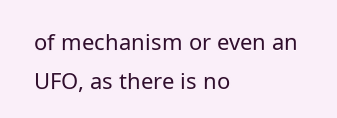of mechanism or even an UFO, as there is no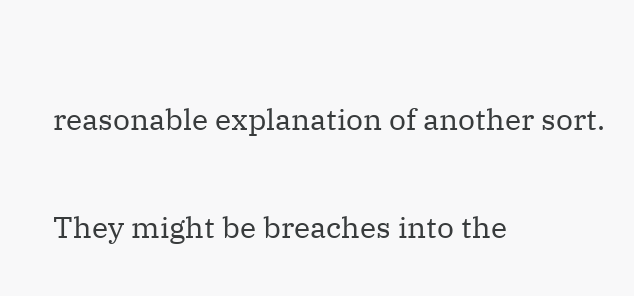reasonable explanation of another sort.

They might be breaches into the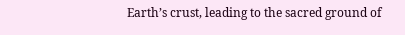Earth’s crust, leading to the sacred ground of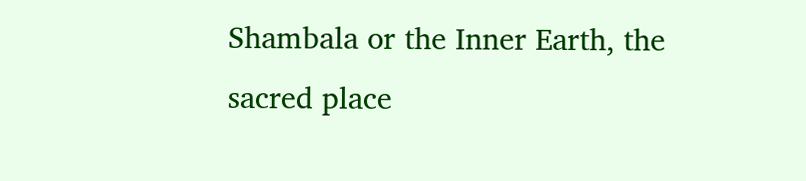Shambala or the Inner Earth, the sacred place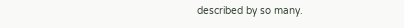described by so many.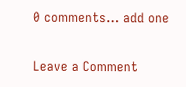0 comments… add one

Leave a Comment